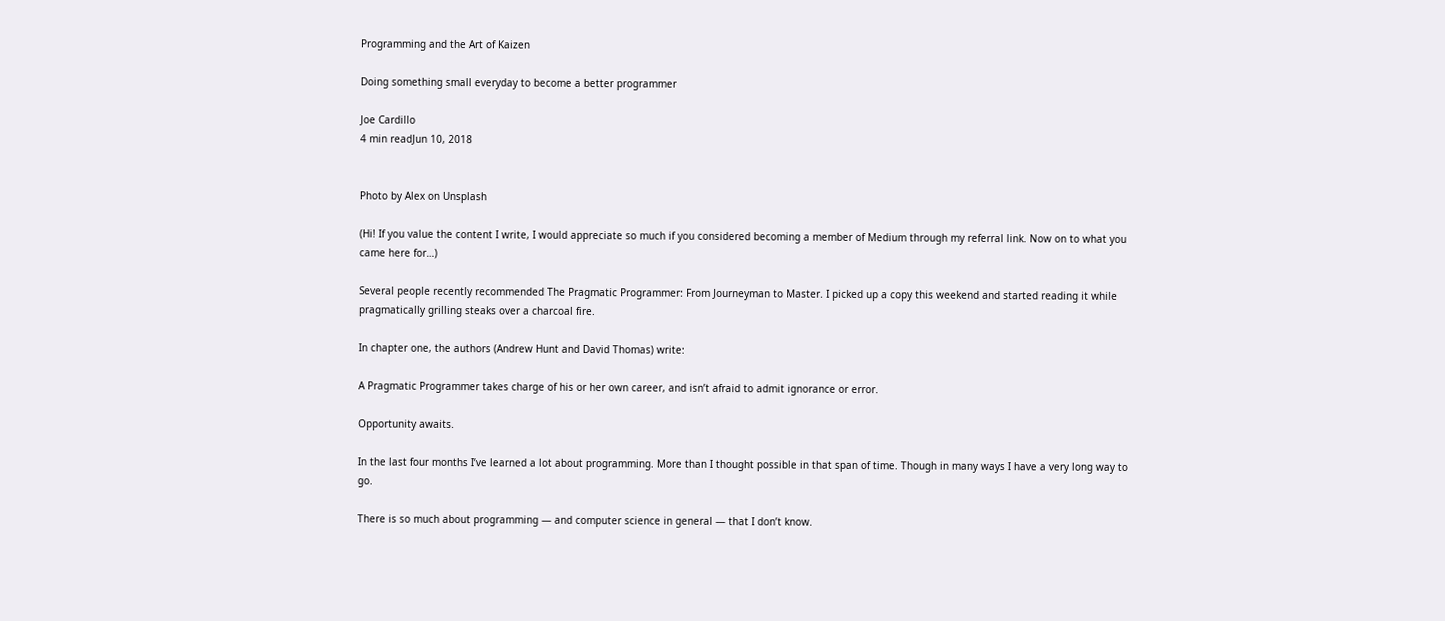Programming and the Art of Kaizen

Doing something small everyday to become a better programmer

Joe Cardillo
4 min readJun 10, 2018


Photo by Alex on Unsplash

(Hi! If you value the content I write, I would appreciate so much if you considered becoming a member of Medium through my referral link. Now on to what you came here for…)

Several people recently recommended The Pragmatic Programmer: From Journeyman to Master. I picked up a copy this weekend and started reading it while pragmatically grilling steaks over a charcoal fire.

In chapter one, the authors (Andrew Hunt and David Thomas) write:

A Pragmatic Programmer takes charge of his or her own career, and isn’t afraid to admit ignorance or error.

Opportunity awaits.

In the last four months I’ve learned a lot about programming. More than I thought possible in that span of time. Though in many ways I have a very long way to go.

There is so much about programming — and computer science in general — that I don’t know.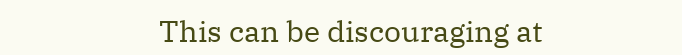This can be discouraging at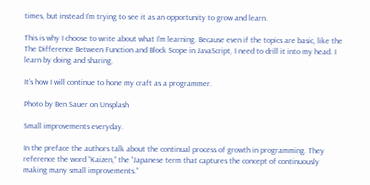times, but instead I’m trying to see it as an opportunity to grow and learn.

This is why I choose to write about what I’m learning. Because even if the topics are basic, like the The Difference Between Function and Block Scope in JavaScript, I need to drill it into my head. I learn by doing and sharing.

It’s how I will continue to hone my craft as a programmer.

Photo by Ben Sauer on Unsplash

Small improvements everyday.

In the preface the authors talk about the continual process of growth in programming. They reference the word “Kaizen,” the “Japanese term that captures the concept of continuously making many small improvements.”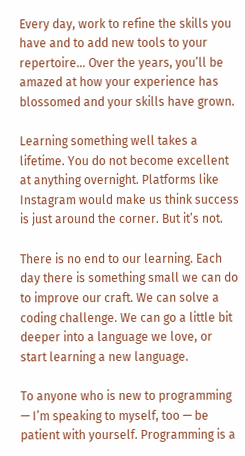Every day, work to refine the skills you have and to add new tools to your repertoire… Over the years, you’ll be amazed at how your experience has blossomed and your skills have grown.

Learning something well takes a lifetime. You do not become excellent at anything overnight. Platforms like Instagram would make us think success is just around the corner. But it’s not.

There is no end to our learning. Each day there is something small we can do to improve our craft. We can solve a coding challenge. We can go a little bit deeper into a language we love, or start learning a new language.

To anyone who is new to programming — I’m speaking to myself, too — be patient with yourself. Programming is a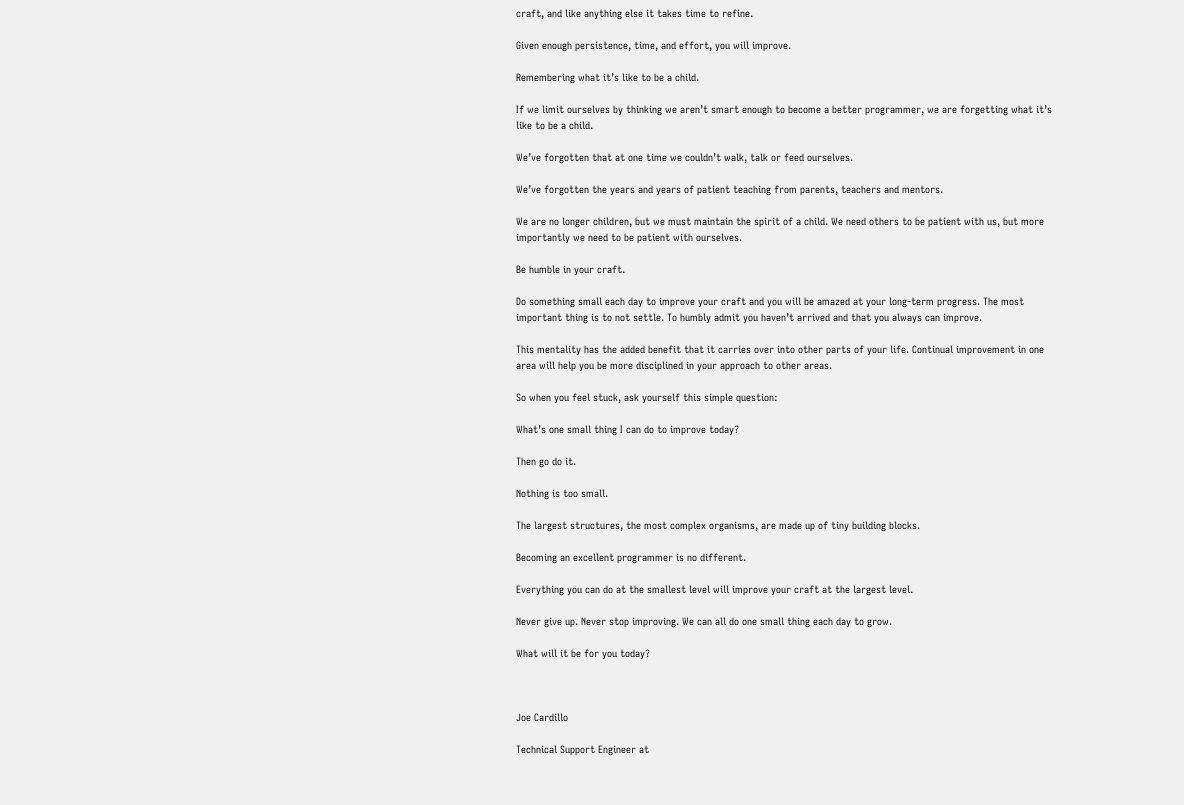craft, and like anything else it takes time to refine.

Given enough persistence, time, and effort, you will improve.

Remembering what it’s like to be a child.

If we limit ourselves by thinking we aren’t smart enough to become a better programmer, we are forgetting what it’s like to be a child.

We’ve forgotten that at one time we couldn’t walk, talk or feed ourselves.

We’ve forgotten the years and years of patient teaching from parents, teachers and mentors.

We are no longer children, but we must maintain the spirit of a child. We need others to be patient with us, but more importantly we need to be patient with ourselves.

Be humble in your craft.

Do something small each day to improve your craft and you will be amazed at your long-term progress. The most important thing is to not settle. To humbly admit you haven’t arrived and that you always can improve.

This mentality has the added benefit that it carries over into other parts of your life. Continual improvement in one area will help you be more disciplined in your approach to other areas.

So when you feel stuck, ask yourself this simple question:

What’s one small thing I can do to improve today?

Then go do it.

Nothing is too small.

The largest structures, the most complex organisms, are made up of tiny building blocks.

Becoming an excellent programmer is no different.

Everything you can do at the smallest level will improve your craft at the largest level.

Never give up. Never stop improving. We can all do one small thing each day to grow.

What will it be for you today?



Joe Cardillo

Technical Support Engineer at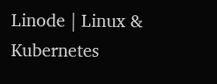Linode | Linux & Kubernetes